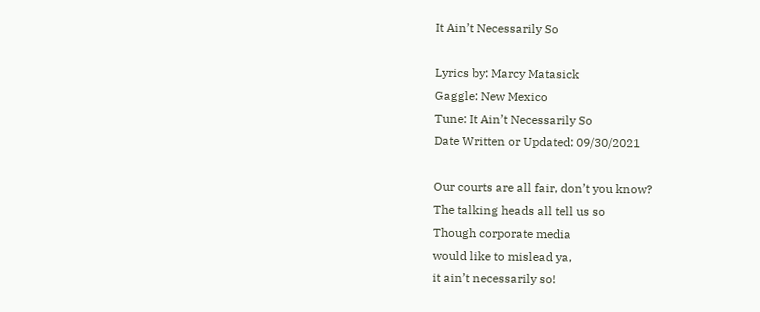It Ain’t Necessarily So

Lyrics by: Marcy Matasick
Gaggle: New Mexico
Tune: It Ain’t Necessarily So
Date Written or Updated: 09/30/2021

Our courts are all fair, don’t you know?
The talking heads all tell us so
Though corporate media
would like to mislead ya,
it ain’t necessarily so!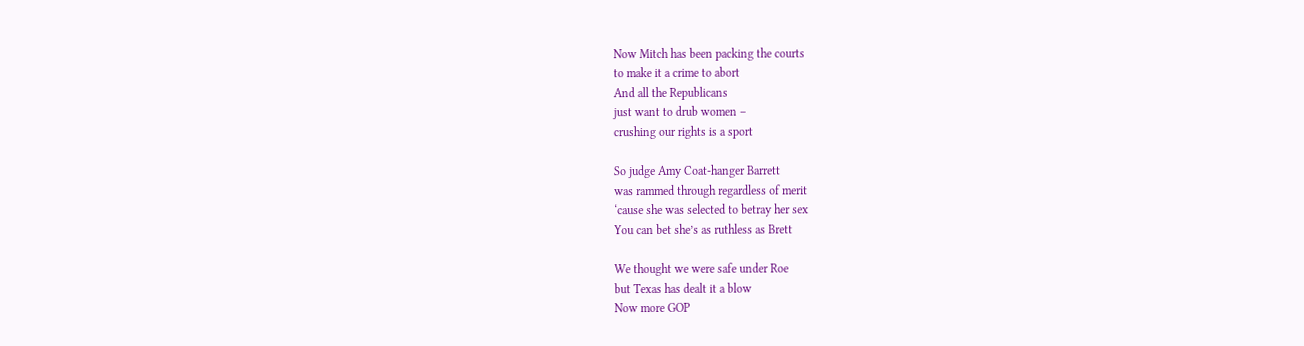Now Mitch has been packing the courts
to make it a crime to abort
And all the Republicans
just want to drub women –
crushing our rights is a sport

So judge Amy Coat-hanger Barrett
was rammed through regardless of merit
‘cause she was selected to betray her sex
You can bet she’s as ruthless as Brett

We thought we were safe under Roe
but Texas has dealt it a blow
Now more GOP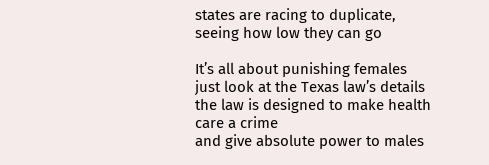states are racing to duplicate,
seeing how low they can go

It’s all about punishing females
just look at the Texas law’s details
the law is designed to make health care a crime
and give absolute power to males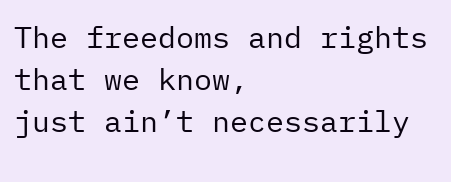The freedoms and rights that we know,
just ain’t necessarily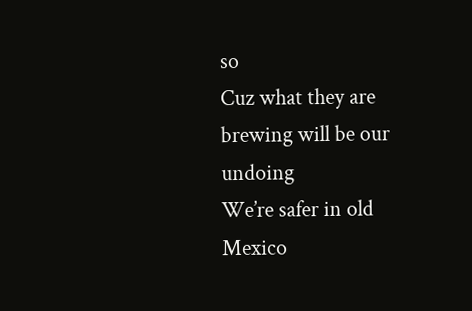so
Cuz what they are brewing will be our undoing
We’re safer in old Mexico